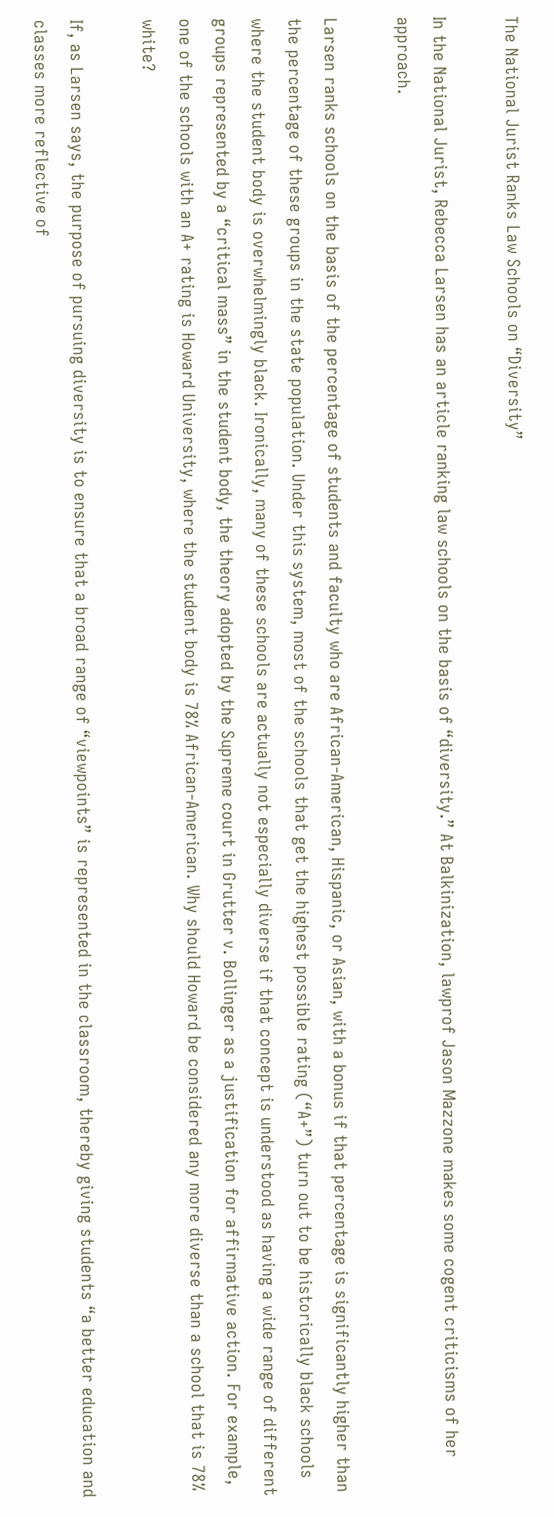The National Jurist Ranks Law Schools on “Diversity”

In the National Jurist, Rebecca Larsen has an article ranking law schools on the basis of “diversity.” At Balkinization, lawprof Jason Mazzone makes some cogent criticisms of her approach.

Larsen ranks schools on the basis of the percentage of students and faculty who are African-American, Hispanic, or Asian, with a bonus if that percentage is significantly higher than the percentage of these groups in the state population. Under this system, most of the schools that get the highest possible rating (“A+”) turn out to be historically black schools where the student body is overwhelmingly black. Ironically, many of these schools are actually not especially diverse if that concept is understood as having a wide range of different groups represented by a “critical mass” in the student body, the theory adopted by the Supreme court in Grutter v. Bollinger as a justification for affirmative action. For example, one of the schools with an A+ rating is Howard University, where the student body is 78% African-American. Why should Howard be considered any more diverse than a school that is 78% white?

If, as Larsen says, the purpose of pursuing diversity is to ensure that a broad range of “viewpoints” is represented in the classroom, thereby giving students “a better education and classes more reflective of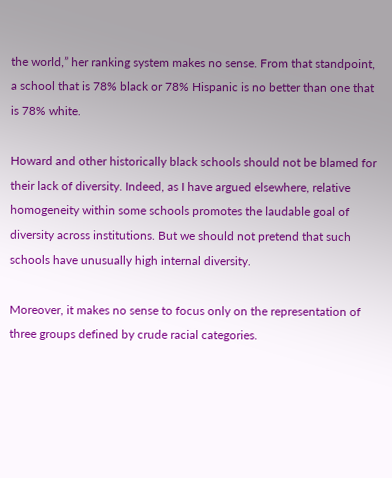the world,” her ranking system makes no sense. From that standpoint, a school that is 78% black or 78% Hispanic is no better than one that is 78% white.

Howard and other historically black schools should not be blamed for their lack of diversity. Indeed, as I have argued elsewhere, relative homogeneity within some schools promotes the laudable goal of diversity across institutions. But we should not pretend that such schools have unusually high internal diversity.

Moreover, it makes no sense to focus only on the representation of three groups defined by crude racial categories.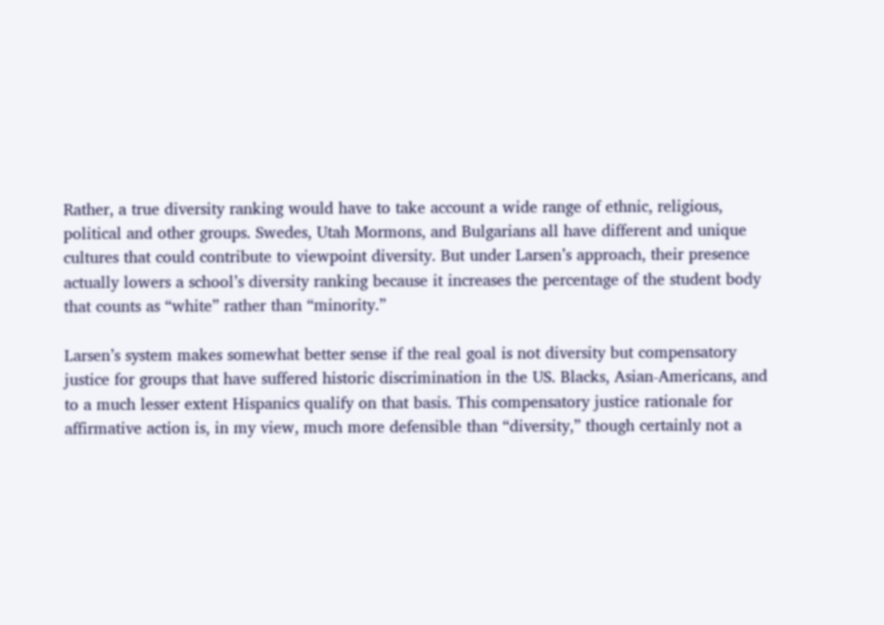Rather, a true diversity ranking would have to take account a wide range of ethnic, religious, political and other groups. Swedes, Utah Mormons, and Bulgarians all have different and unique cultures that could contribute to viewpoint diversity. But under Larsen’s approach, their presence actually lowers a school’s diversity ranking because it increases the percentage of the student body that counts as “white” rather than “minority.”

Larsen’s system makes somewhat better sense if the real goal is not diversity but compensatory justice for groups that have suffered historic discrimination in the US. Blacks, Asian-Americans, and to a much lesser extent Hispanics qualify on that basis. This compensatory justice rationale for affirmative action is, in my view, much more defensible than “diversity,” though certainly not a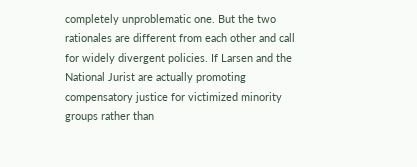completely unproblematic one. But the two rationales are different from each other and call for widely divergent policies. If Larsen and the National Jurist are actually promoting compensatory justice for victimized minority groups rather than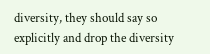diversity, they should say so explicitly and drop the diversity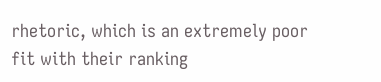rhetoric, which is an extremely poor fit with their ranking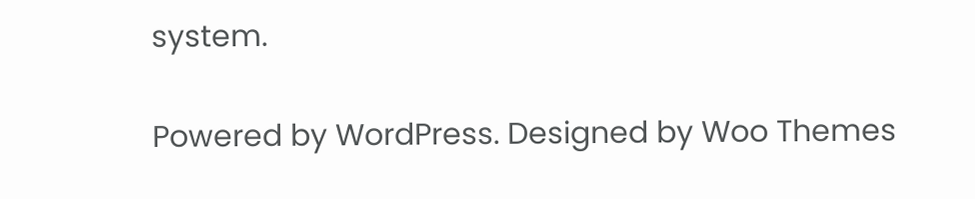system.

Powered by WordPress. Designed by Woo Themes